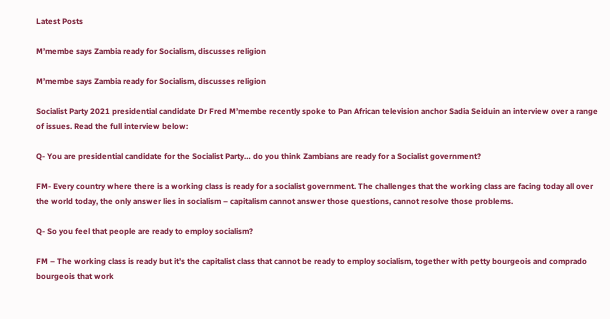Latest Posts

M’membe says Zambia ready for Socialism, discusses religion

M’membe says Zambia ready for Socialism, discusses religion

Socialist Party 2021 presidential candidate Dr Fred M’membe recently spoke to Pan African television anchor Sadia Seiduin an interview over a range of issues. Read the full interview below:

Q- You are presidential candidate for the Socialist Party… do you think Zambians are ready for a Socialist government?

FM- Every country where there is a working class is ready for a socialist government. The challenges that the working class are facing today all over the world today, the only answer lies in socialism – capitalism cannot answer those questions, cannot resolve those problems.

Q- So you feel that people are ready to employ socialism?

FM – The working class is ready but it’s the capitalist class that cannot be ready to employ socialism, together with petty bourgeois and comprado bourgeois that work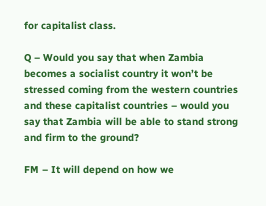for capitalist class.

Q – Would you say that when Zambia becomes a socialist country it won’t be stressed coming from the western countries and these capitalist countries – would you say that Zambia will be able to stand strong and firm to the ground?

FM – It will depend on how we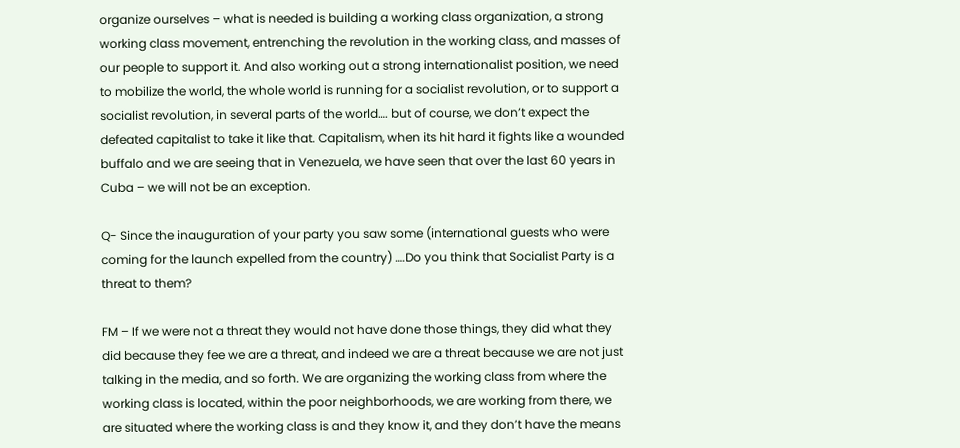organize ourselves – what is needed is building a working class organization, a strong working class movement, entrenching the revolution in the working class, and masses of our people to support it. And also working out a strong internationalist position, we need to mobilize the world, the whole world is running for a socialist revolution, or to support a socialist revolution, in several parts of the world…. but of course, we don’t expect the defeated capitalist to take it like that. Capitalism, when its hit hard it fights like a wounded buffalo and we are seeing that in Venezuela, we have seen that over the last 60 years in Cuba – we will not be an exception.

Q- Since the inauguration of your party you saw some (international guests who were coming for the launch expelled from the country) ….Do you think that Socialist Party is a threat to them?

FM – If we were not a threat they would not have done those things, they did what they did because they fee we are a threat, and indeed we are a threat because we are not just talking in the media, and so forth. We are organizing the working class from where the working class is located, within the poor neighborhoods, we are working from there, we are situated where the working class is and they know it, and they don’t have the means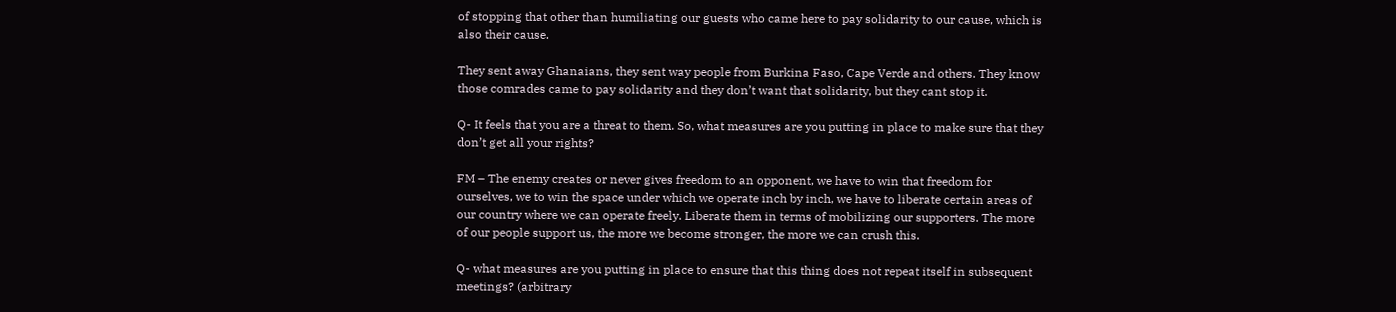of stopping that other than humiliating our guests who came here to pay solidarity to our cause, which is also their cause.

They sent away Ghanaians, they sent way people from Burkina Faso, Cape Verde and others. They know those comrades came to pay solidarity and they don’t want that solidarity, but they cant stop it.

Q- It feels that you are a threat to them. So, what measures are you putting in place to make sure that they don’t get all your rights?

FM – The enemy creates or never gives freedom to an opponent, we have to win that freedom for ourselves, we to win the space under which we operate inch by inch, we have to liberate certain areas of our country where we can operate freely. Liberate them in terms of mobilizing our supporters. The more of our people support us, the more we become stronger, the more we can crush this.

Q- what measures are you putting in place to ensure that this thing does not repeat itself in subsequent meetings? (arbitrary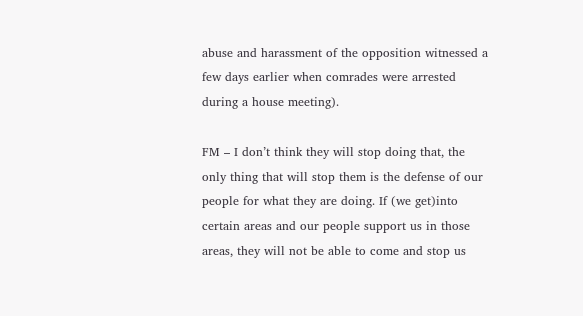abuse and harassment of the opposition witnessed a few days earlier when comrades were arrested during a house meeting).

FM – I don’t think they will stop doing that, the only thing that will stop them is the defense of our people for what they are doing. If (we get)into certain areas and our people support us in those areas, they will not be able to come and stop us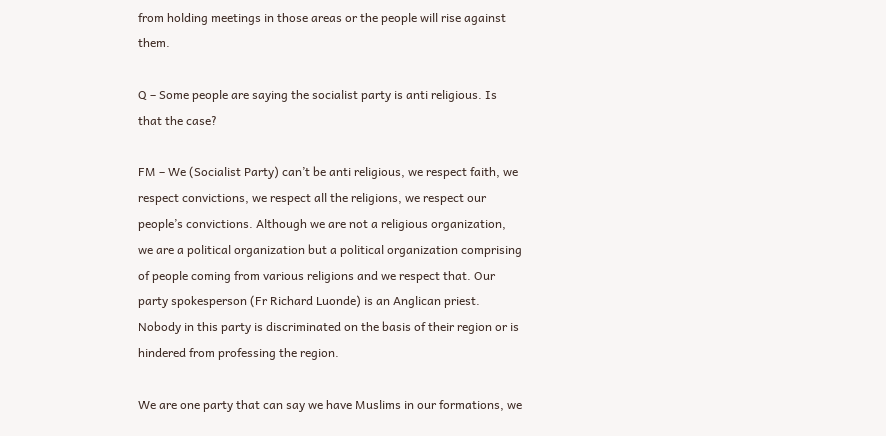from holding meetings in those areas or the people will rise against them.

Q – Some people are saying the socialist party is anti religious. Is that the case?

FM – We (Socialist Party) can’t be anti religious, we respect faith, we respect convictions, we respect all the religions, we respect our people’s convictions. Although we are not a religious organization, we are a political organization but a political organization comprising of people coming from various religions and we respect that. Our party spokesperson (Fr Richard Luonde) is an Anglican priest. Nobody in this party is discriminated on the basis of their region or is hindered from professing the region.

We are one party that can say we have Muslims in our formations, we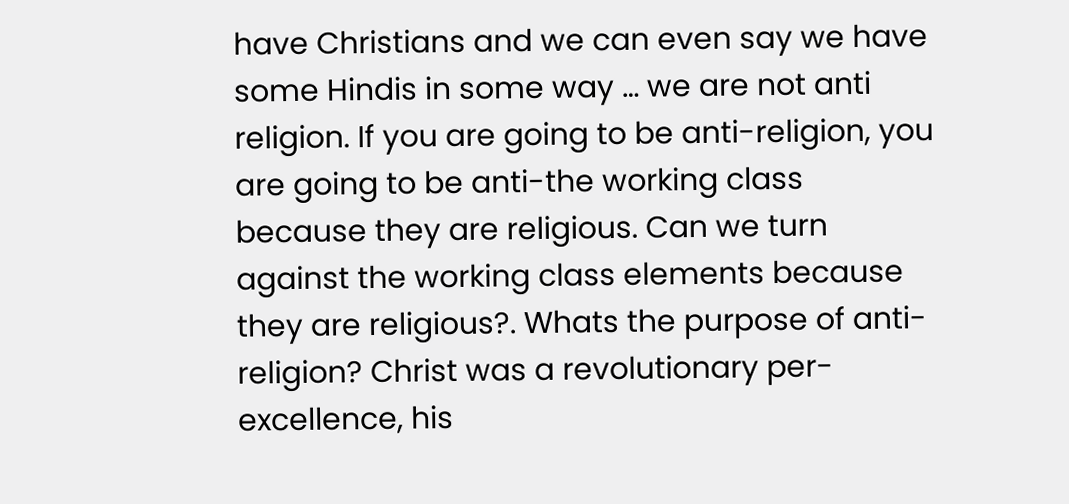have Christians and we can even say we have some Hindis in some way … we are not anti religion. If you are going to be anti-religion, you are going to be anti-the working class because they are religious. Can we turn against the working class elements because they are religious?. Whats the purpose of anti-religion? Christ was a revolutionary per-excellence, his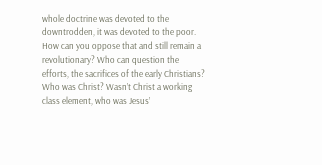whole doctrine was devoted to the downtrodden, it was devoted to the poor. How can you oppose that and still remain a revolutionary? Who can question the efforts, the sacrifices of the early Christians? Who was Christ? Wasn’t Christ a working class element, who was Jesus’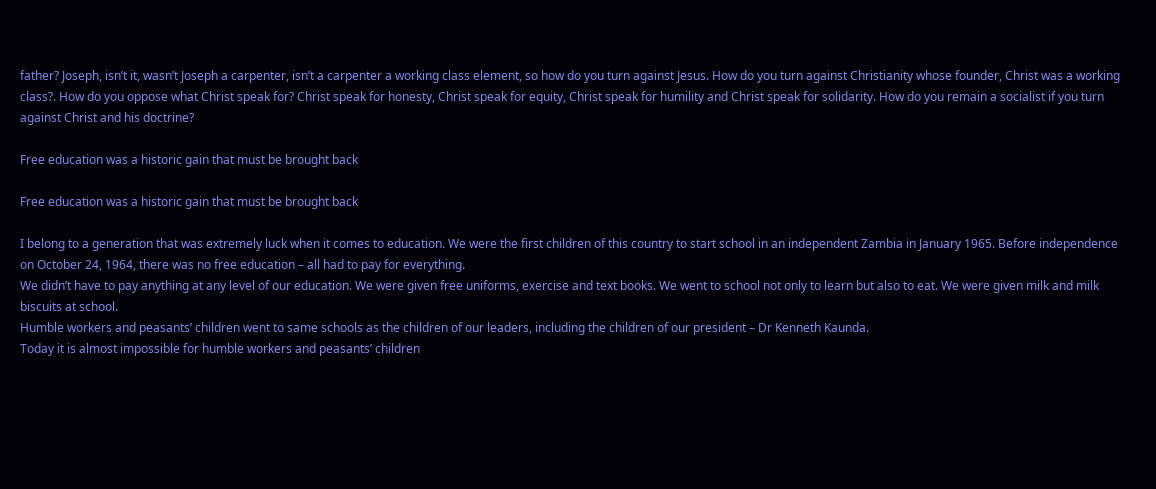father? Joseph, isn’t it, wasn’t Joseph a carpenter, isn’t a carpenter a working class element, so how do you turn against Jesus. How do you turn against Christianity whose founder, Christ was a working class?. How do you oppose what Christ speak for? Christ speak for honesty, Christ speak for equity, Christ speak for humility and Christ speak for solidarity. How do you remain a socialist if you turn against Christ and his doctrine?

Free education was a historic gain that must be brought back

Free education was a historic gain that must be brought back

I belong to a generation that was extremely luck when it comes to education. We were the first children of this country to start school in an independent Zambia in January 1965. Before independence on October 24, 1964, there was no free education – all had to pay for everything.
We didn’t have to pay anything at any level of our education. We were given free uniforms, exercise and text books. We went to school not only to learn but also to eat. We were given milk and milk biscuits at school.
Humble workers and peasants’ children went to same schools as the children of our leaders, including the children of our president – Dr Kenneth Kaunda.
Today it is almost impossible for humble workers and peasants’ children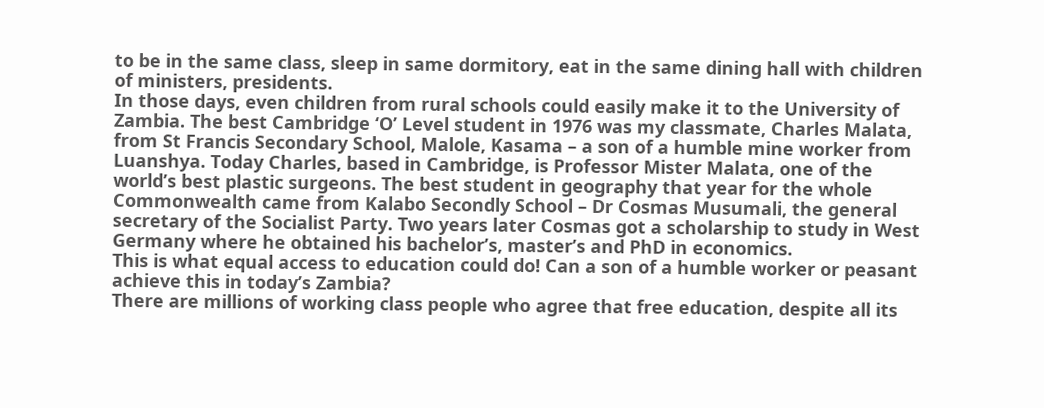to be in the same class, sleep in same dormitory, eat in the same dining hall with children of ministers, presidents.
In those days, even children from rural schools could easily make it to the University of Zambia. The best Cambridge ‘O’ Level student in 1976 was my classmate, Charles Malata, from St Francis Secondary School, Malole, Kasama – a son of a humble mine worker from Luanshya. Today Charles, based in Cambridge, is Professor Mister Malata, one of the world’s best plastic surgeons. The best student in geography that year for the whole Commonwealth came from Kalabo Secondly School – Dr Cosmas Musumali, the general secretary of the Socialist Party. Two years later Cosmas got a scholarship to study in West Germany where he obtained his bachelor’s, master’s and PhD in economics.
This is what equal access to education could do! Can a son of a humble worker or peasant achieve this in today’s Zambia?
There are millions of working class people who agree that free education, despite all its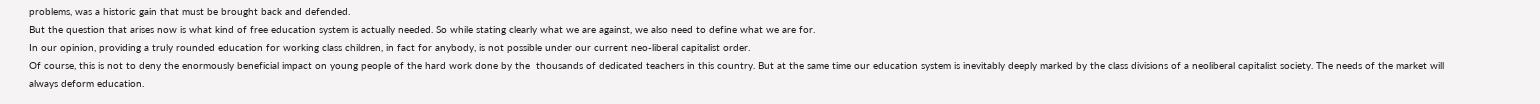problems, was a historic gain that must be brought back and defended.
But the question that arises now is what kind of free education system is actually needed. So while stating clearly what we are against, we also need to define what we are for.
In our opinion, providing a truly rounded education for working class children, in fact for anybody, is not possible under our current neo-liberal capitalist order.
Of course, this is not to deny the enormously beneficial impact on young people of the hard work done by the  thousands of dedicated teachers in this country. But at the same time our education system is inevitably deeply marked by the class divisions of a neoliberal capitalist society. The needs of the market will always deform education.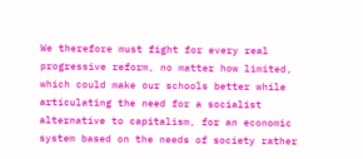We therefore must fight for every real progressive reform, no matter how limited, which could make our schools better while articulating the need for a socialist alternative to capitalism, for an economic system based on the needs of society rather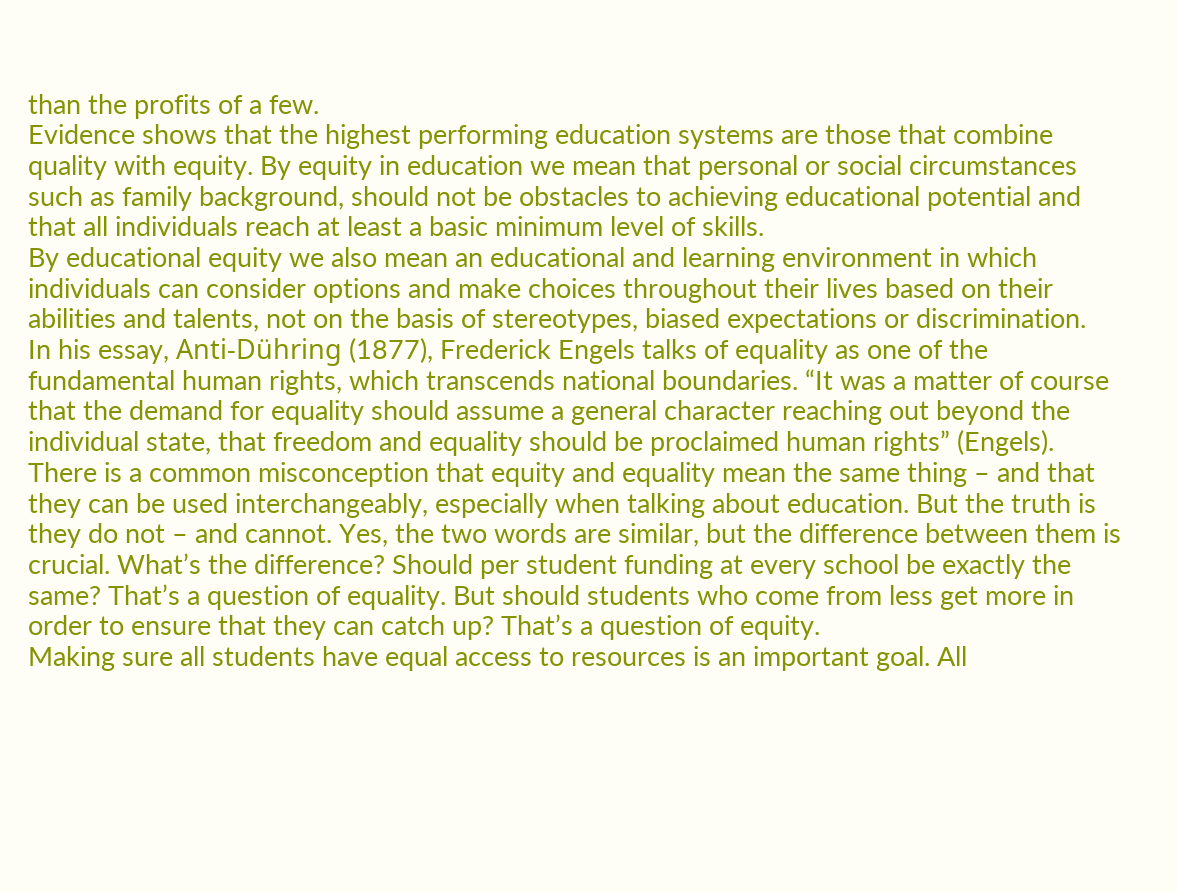than the profits of a few.
Evidence shows that the highest performing education systems are those that combine quality with equity. By equity in education we mean that personal or social circumstances such as family background, should not be obstacles to achieving educational potential and that all individuals reach at least a basic minimum level of skills.
By educational equity we also mean an educational and learning environment in which individuals can consider options and make choices throughout their lives based on their abilities and talents, not on the basis of stereotypes, biased expectations or discrimination.
In his essay, Anti-Dühring (1877), Frederick Engels talks of equality as one of the fundamental human rights, which transcends national boundaries. “It was a matter of course that the demand for equality should assume a general character reaching out beyond the individual state, that freedom and equality should be proclaimed human rights” (Engels).
There is a common misconception that equity and equality mean the same thing – and that they can be used interchangeably, especially when talking about education. But the truth is they do not – and cannot. Yes, the two words are similar, but the difference between them is crucial. What’s the difference? Should per student funding at every school be exactly the same? That’s a question of equality. But should students who come from less get more in order to ensure that they can catch up? That’s a question of equity.
Making sure all students have equal access to resources is an important goal. All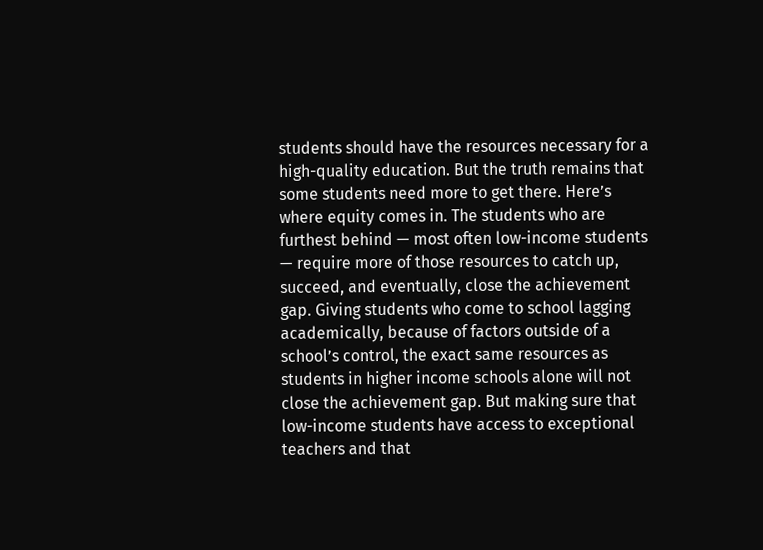students should have the resources necessary for a high-quality education. But the truth remains that some students need more to get there. Here’s where equity comes in. The students who are furthest behind — most often low-income students — require more of those resources to catch up, succeed, and eventually, close the achievement gap. Giving students who come to school lagging academically, because of factors outside of a school’s control, the exact same resources as students in higher income schools alone will not close the achievement gap. But making sure that low-income students have access to exceptional teachers and that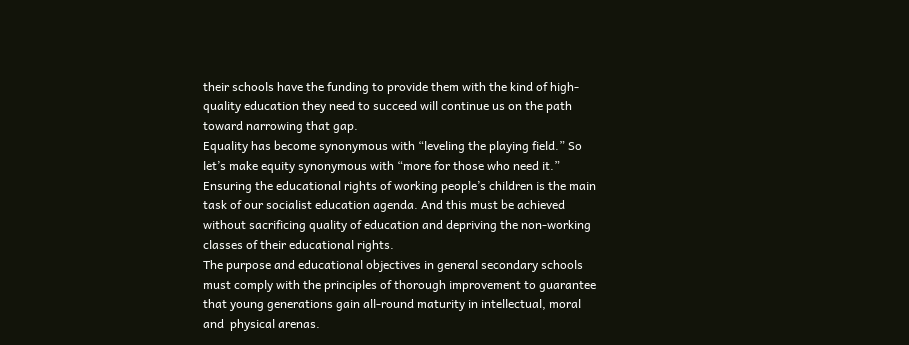their schools have the funding to provide them with the kind of high-quality education they need to succeed will continue us on the path toward narrowing that gap.
Equality has become synonymous with “leveling the playing field.” So let’s make equity synonymous with “more for those who need it.”
Ensuring the educational rights of working people’s children is the main task of our socialist education agenda. And this must be achieved without sacrificing quality of education and depriving the non-working classes of their educational rights.
The purpose and educational objectives in general secondary schools must comply with the principles of thorough improvement to guarantee that young generations gain all-round maturity in intellectual, moral and  physical arenas.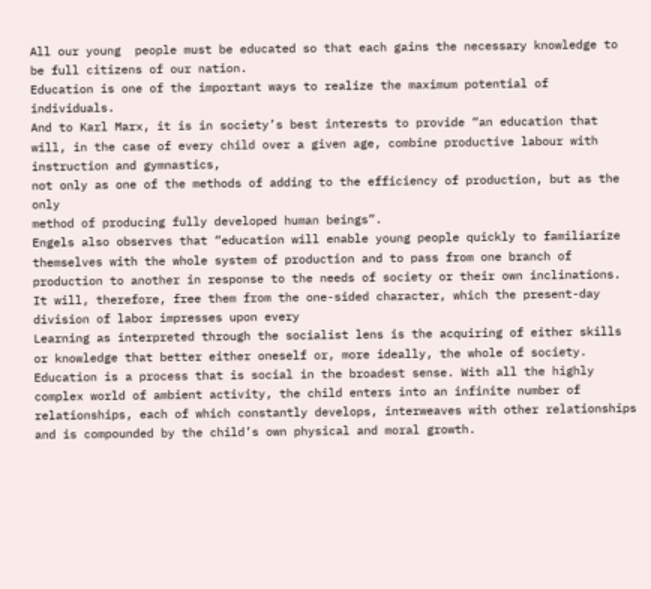All our young  people must be educated so that each gains the necessary knowledge to be full citizens of our nation.
Education is one of the important ways to realize the maximum potential of individuals.
And to Karl Marx, it is in society’s best interests to provide “an education that will, in the case of every child over a given age, combine productive labour with instruction and gymnastics,
not only as one of the methods of adding to the efficiency of production, but as the only
method of producing fully developed human beings”.
Engels also observes that “education will enable young people quickly to familiarize themselves with the whole system of production and to pass from one branch of production to another in response to the needs of society or their own inclinations. It will, therefore, free them from the one-sided character, which the present-day division of labor impresses upon every
Learning as interpreted through the socialist lens is the acquiring of either skills or knowledge that better either oneself or, more ideally, the whole of society.
Education is a process that is social in the broadest sense. With all the highly complex world of ambient activity, the child enters into an infinite number of relationships, each of which constantly develops, interweaves with other relationships and is compounded by the child’s own physical and moral growth.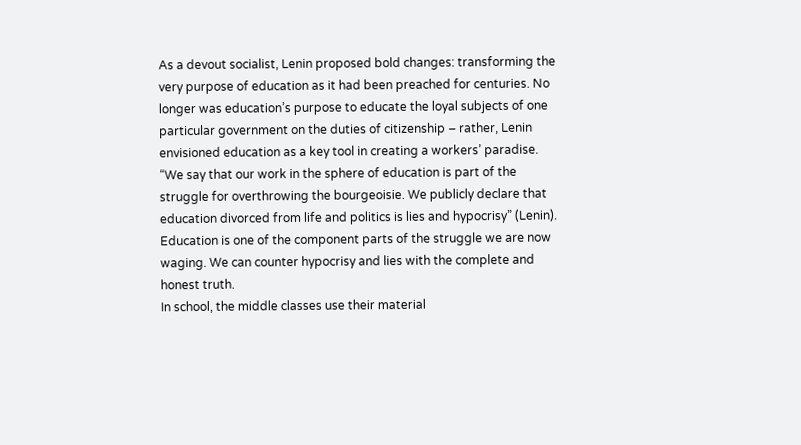As a devout socialist, Lenin proposed bold changes: transforming the very purpose of education as it had been preached for centuries. No longer was education’s purpose to educate the loyal subjects of one particular government on the duties of citizenship – rather, Lenin envisioned education as a key tool in creating a workers’ paradise.
“We say that our work in the sphere of education is part of the struggle for overthrowing the bourgeoisie. We publicly declare that education divorced from life and politics is lies and hypocrisy” (Lenin).
Education is one of the component parts of the struggle we are now waging. We can counter hypocrisy and lies with the complete and honest truth.
In school, the middle classes use their material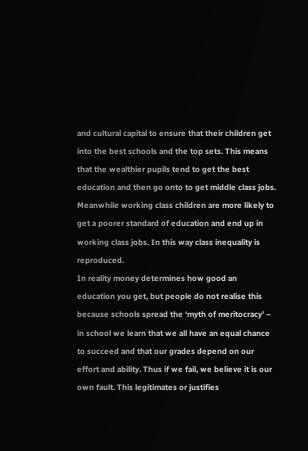and cultural capital to ensure that their children get into the best schools and the top sets. This means that the wealthier pupils tend to get the best education and then go onto to get middle class jobs. Meanwhile working class children are more likely to get a poorer standard of education and end up in working class jobs. In this way class inequality is reproduced.
In reality money determines how good an education you get, but people do not realise this because schools spread the ‘myth of meritocracy’ – in school we learn that we all have an equal chance to succeed and that our grades depend on our effort and ability. Thus if we fail, we believe it is our own fault. This legitimates or justifies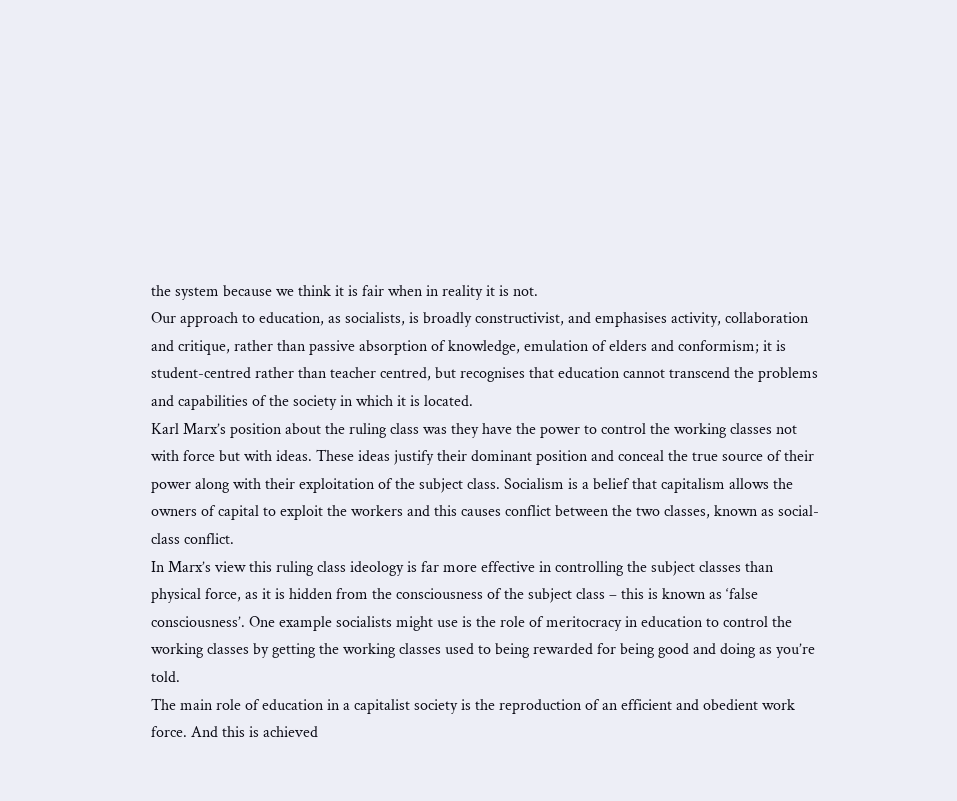the system because we think it is fair when in reality it is not.
Our approach to education, as socialists, is broadly constructivist, and emphasises activity, collaboration and critique, rather than passive absorption of knowledge, emulation of elders and conformism; it is student-centred rather than teacher centred, but recognises that education cannot transcend the problems and capabilities of the society in which it is located.
Karl Marx’s position about the ruling class was they have the power to control the working classes not with force but with ideas. These ideas justify their dominant position and conceal the true source of their power along with their exploitation of the subject class. Socialism is a belief that capitalism allows the owners of capital to exploit the workers and this causes conflict between the two classes, known as social-class conflict.
In Marx’s view this ruling class ideology is far more effective in controlling the subject classes than physical force, as it is hidden from the consciousness of the subject class – this is known as ‘false consciousness’. One example socialists might use is the role of meritocracy in education to control the working classes by getting the working classes used to being rewarded for being good and doing as you’re told.
The main role of education in a capitalist society is the reproduction of an efficient and obedient work force. And this is achieved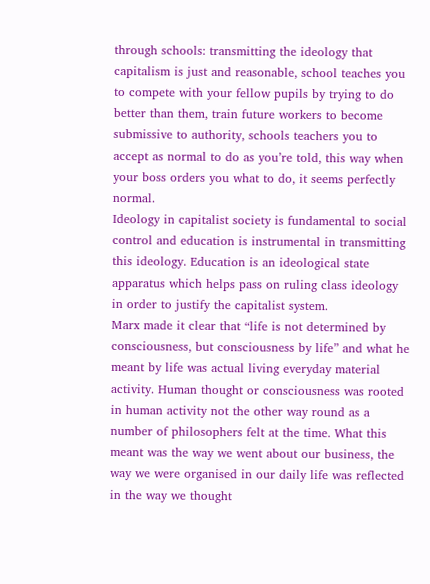through schools: transmitting the ideology that capitalism is just and reasonable, school teaches you to compete with your fellow pupils by trying to do better than them, train future workers to become submissive to authority, schools teachers you to accept as normal to do as you’re told, this way when your boss orders you what to do, it seems perfectly normal.
Ideology in capitalist society is fundamental to social control and education is instrumental in transmitting this ideology. Education is an ideological state apparatus which helps pass on ruling class ideology in order to justify the capitalist system.
Marx made it clear that “life is not determined by consciousness, but consciousness by life” and what he meant by life was actual living everyday material activity. Human thought or consciousness was rooted in human activity not the other way round as a number of philosophers felt at the time. What this meant was the way we went about our business, the way we were organised in our daily life was reflected in the way we thought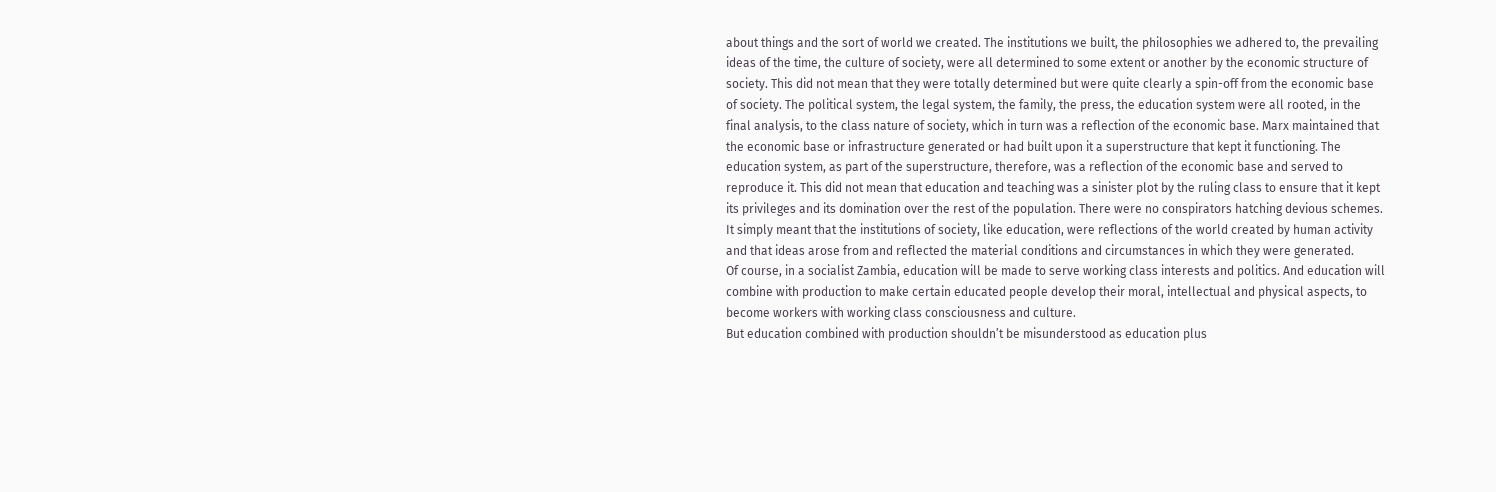about things and the sort of world we created. The institutions we built, the philosophies we adhered to, the prevailing ideas of the time, the culture of society, were all determined to some extent or another by the economic structure of society. This did not mean that they were totally determined but were quite clearly a spin-off from the economic base of society. The political system, the legal system, the family, the press, the education system were all rooted, in the final analysis, to the class nature of society, which in turn was a reflection of the economic base. Marx maintained that the economic base or infrastructure generated or had built upon it a superstructure that kept it functioning. The education system, as part of the superstructure, therefore, was a reflection of the economic base and served to reproduce it. This did not mean that education and teaching was a sinister plot by the ruling class to ensure that it kept its privileges and its domination over the rest of the population. There were no conspirators hatching devious schemes. It simply meant that the institutions of society, like education, were reflections of the world created by human activity and that ideas arose from and reflected the material conditions and circumstances in which they were generated.
Of course, in a socialist Zambia, education will be made to serve working class interests and politics. And education will combine with production to make certain educated people develop their moral, intellectual and physical aspects, to become workers with working class consciousness and culture.
But education combined with production shouldn’t be misunderstood as education plus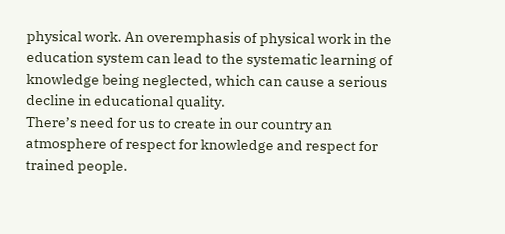physical work. An overemphasis of physical work in the education system can lead to the systematic learning of knowledge being neglected, which can cause a serious  decline in educational quality.
There’s need for us to create in our country an atmosphere of respect for knowledge and respect for trained people.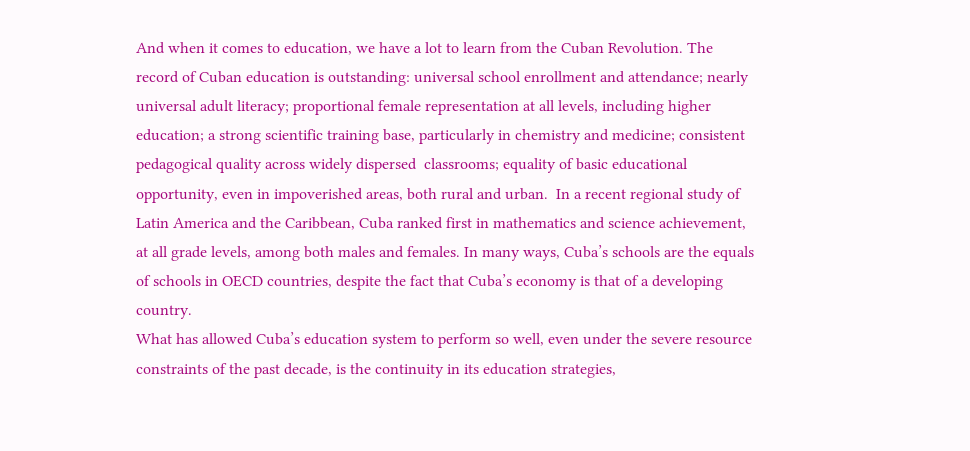And when it comes to education, we have a lot to learn from the Cuban Revolution. The record of Cuban education is outstanding: universal school enrollment and attendance; nearly universal adult literacy; proportional female representation at all levels, including higher education; a strong scientific training base, particularly in chemistry and medicine; consistent pedagogical quality across widely dispersed  classrooms; equality of basic educational opportunity, even in impoverished areas, both rural and urban.  In a recent regional study of Latin America and the Caribbean, Cuba ranked first in mathematics and science achievement, at all grade levels, among both males and females. In many ways, Cuba’s schools are the equals of schools in OECD countries, despite the fact that Cuba’s economy is that of a developing country.
What has allowed Cuba’s education system to perform so well, even under the severe resource constraints of the past decade, is the continuity in its education strategies,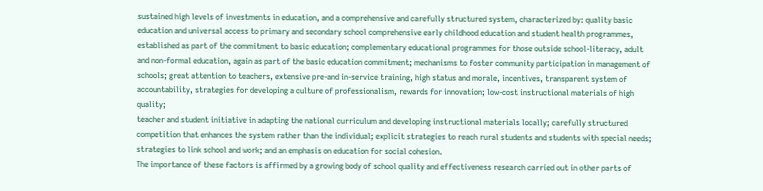sustained high levels of investments in education, and a comprehensive and carefully structured system, characterized by: quality basic education and universal access to primary and secondary school comprehensive early childhood education and student health programmes, established as part of the commitment to basic education; complementary educational programmes for those outside school-literacy, adult and non-formal education, again as part of the basic education commitment; mechanisms to foster community participation in management of schools; great attention to teachers, extensive pre-and in-service training, high status and morale, incentives, transparent system of accountability, strategies for developing a culture of professionalism, rewards for innovation; low-cost instructional materials of high quality;
teacher and student initiative in adapting the national curriculum and developing instructional materials locally; carefully structured competition that enhances the system rather than the individual; explicit strategies to reach rural students and students with special needs; strategies to link school and work; and an emphasis on education for social cohesion.
The importance of these factors is affirmed by a growing body of school quality and effectiveness research carried out in other parts of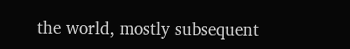the world, mostly subsequent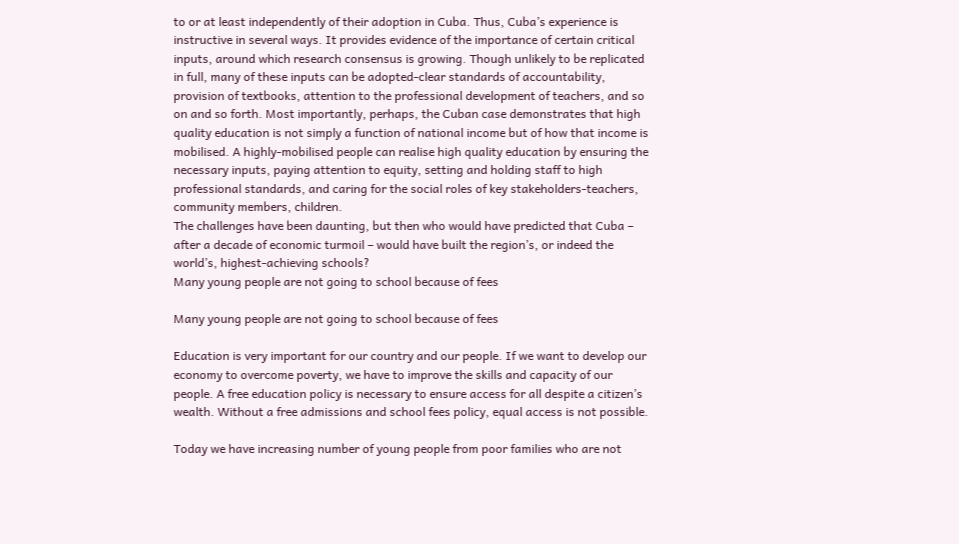to or at least independently of their adoption in Cuba. Thus, Cuba’s experience is instructive in several ways. It provides evidence of the importance of certain critical inputs, around which research consensus is growing. Though unlikely to be replicated in full, many of these inputs can be adopted-clear standards of accountability, provision of textbooks, attention to the professional development of teachers, and so on and so forth. Most importantly, perhaps, the Cuban case demonstrates that high quality education is not simply a function of national income but of how that income is mobilised. A highly-mobilised people can realise high quality education by ensuring the necessary inputs, paying attention to equity, setting and holding staff to high professional standards, and caring for the social roles of key stakeholders-teachers, community members, children.
The challenges have been daunting, but then who would have predicted that Cuba – after a decade of economic turmoil – would have built the region’s, or indeed the world’s, highest-achieving schools?
Many young people are not going to school because of fees

Many young people are not going to school because of fees

Education is very important for our country and our people. If we want to develop our economy to overcome poverty, we have to improve the skills and capacity of our people. A free education policy is necessary to ensure access for all despite a citizen’s wealth. Without a free admissions and school fees policy, equal access is not possible.

Today we have increasing number of young people from poor families who are not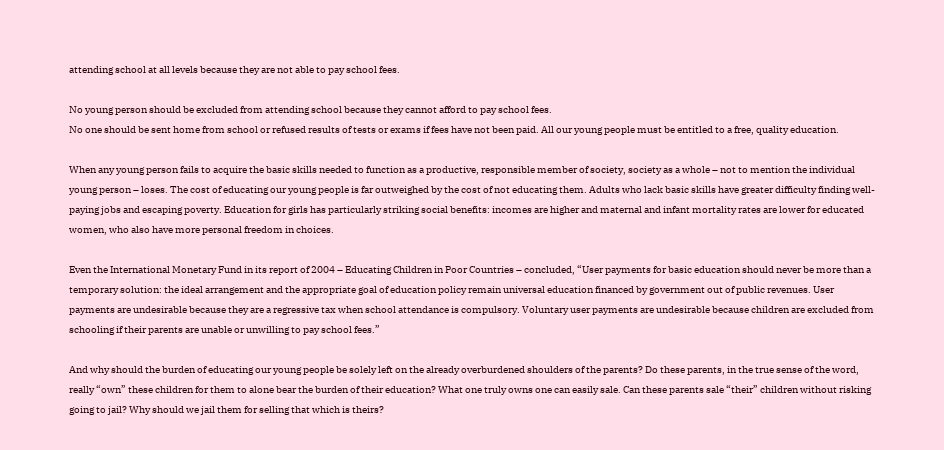attending school at all levels because they are not able to pay school fees.

No young person should be excluded from attending school because they cannot afford to pay school fees.
No one should be sent home from school or refused results of tests or exams if fees have not been paid. All our young people must be entitled to a free, quality education.

When any young person fails to acquire the basic skills needed to function as a productive, responsible member of society, society as a whole – not to mention the individual young person – loses. The cost of educating our young people is far outweighed by the cost of not educating them. Adults who lack basic skills have greater difficulty finding well-paying jobs and escaping poverty. Education for girls has particularly striking social benefits: incomes are higher and maternal and infant mortality rates are lower for educated women, who also have more personal freedom in choices.

Even the International Monetary Fund in its report of 2004 – Educating Children in Poor Countries – concluded, “User payments for basic education should never be more than a temporary solution: the ideal arrangement and the appropriate goal of education policy remain universal education financed by government out of public revenues. User payments are undesirable because they are a regressive tax when school attendance is compulsory. Voluntary user payments are undesirable because children are excluded from schooling if their parents are unable or unwilling to pay school fees.”

And why should the burden of educating our young people be solely left on the already overburdened shoulders of the parents? Do these parents, in the true sense of the word, really “own” these children for them to alone bear the burden of their education? What one truly owns one can easily sale. Can these parents sale “their” children without risking going to jail? Why should we jail them for selling that which is theirs?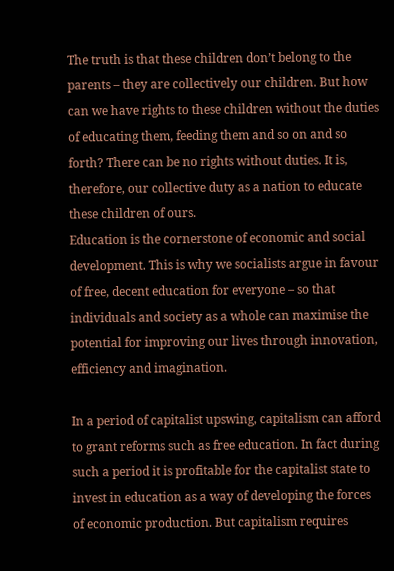The truth is that these children don’t belong to the parents – they are collectively our children. But how can we have rights to these children without the duties of educating them, feeding them and so on and so forth? There can be no rights without duties. It is, therefore, our collective duty as a nation to educate these children of ours.
Education is the cornerstone of economic and social development. This is why we socialists argue in favour of free, decent education for everyone – so that individuals and society as a whole can maximise the potential for improving our lives through innovation, efficiency and imagination.

In a period of capitalist upswing, capitalism can afford to grant reforms such as free education. In fact during such a period it is profitable for the capitalist state to invest in education as a way of developing the forces of economic production. But capitalism requires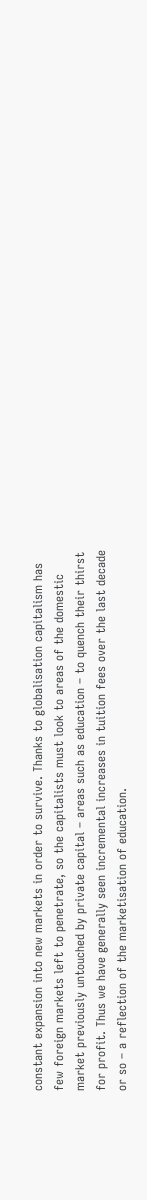constant expansion into new markets in order to survive. Thanks to globalisation capitalism has few foreign markets left to penetrate, so the capitalists must look to areas of the domestic market previously untouched by private capital – areas such as education – to quench their thirst for profit. Thus we have generally seen incremental increases in tuition fees over the last decade or so – a reflection of the marketisation of education.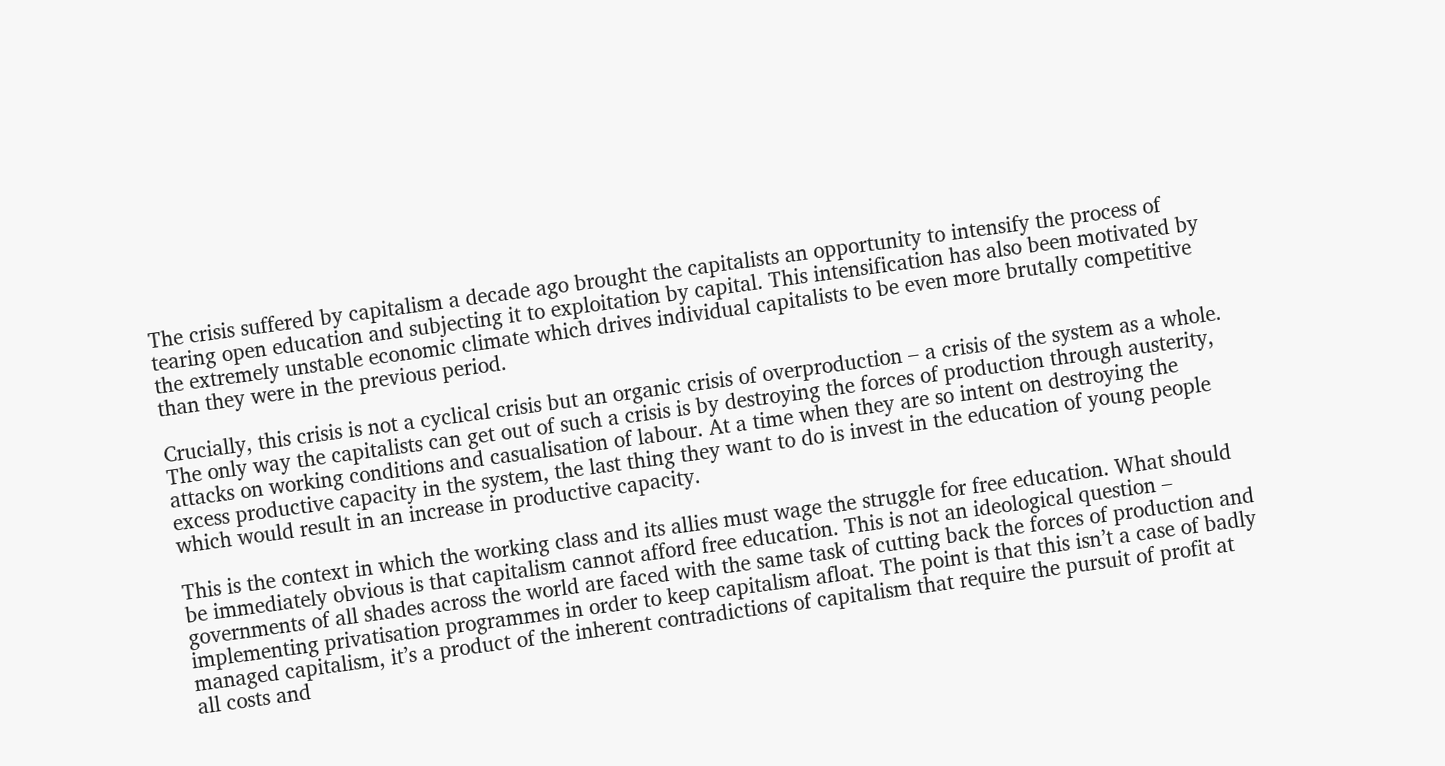The crisis suffered by capitalism a decade ago brought the capitalists an opportunity to intensify the process of tearing open education and subjecting it to exploitation by capital. This intensification has also been motivated by the extremely unstable economic climate which drives individual capitalists to be even more brutally competitive than they were in the previous period.

Crucially, this crisis is not a cyclical crisis but an organic crisis of overproduction – a crisis of the system as a whole. The only way the capitalists can get out of such a crisis is by destroying the forces of production through austerity, attacks on working conditions and casualisation of labour. At a time when they are so intent on destroying the excess productive capacity in the system, the last thing they want to do is invest in the education of young people which would result in an increase in productive capacity.

This is the context in which the working class and its allies must wage the struggle for free education. What should be immediately obvious is that capitalism cannot afford free education. This is not an ideological question – governments of all shades across the world are faced with the same task of cutting back the forces of production and implementing privatisation programmes in order to keep capitalism afloat. The point is that this isn’t a case of badly managed capitalism, it’s a product of the inherent contradictions of capitalism that require the pursuit of profit at all costs and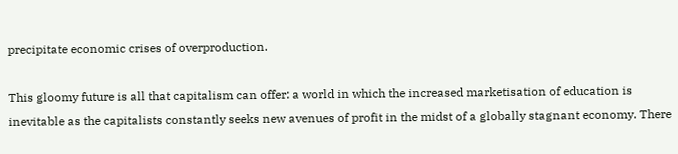precipitate economic crises of overproduction.

This gloomy future is all that capitalism can offer: a world in which the increased marketisation of education is inevitable as the capitalists constantly seeks new avenues of profit in the midst of a globally stagnant economy. There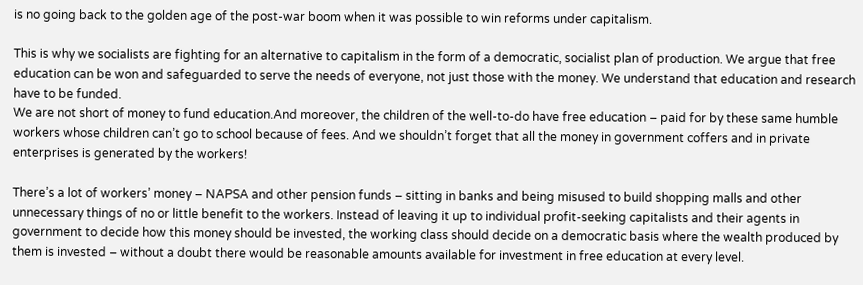is no going back to the golden age of the post-war boom when it was possible to win reforms under capitalism.

This is why we socialists are fighting for an alternative to capitalism in the form of a democratic, socialist plan of production. We argue that free education can be won and safeguarded to serve the needs of everyone, not just those with the money. We understand that education and research have to be funded.
We are not short of money to fund education.And moreover, the children of the well-to-do have free education – paid for by these same humble workers whose children can’t go to school because of fees. And we shouldn’t forget that all the money in government coffers and in private enterprises is generated by the workers!

There’s a lot of workers’ money – NAPSA and other pension funds – sitting in banks and being misused to build shopping malls and other unnecessary things of no or little benefit to the workers. Instead of leaving it up to individual profit-seeking capitalists and their agents in government to decide how this money should be invested, the working class should decide on a democratic basis where the wealth produced by them is invested – without a doubt there would be reasonable amounts available for investment in free education at every level.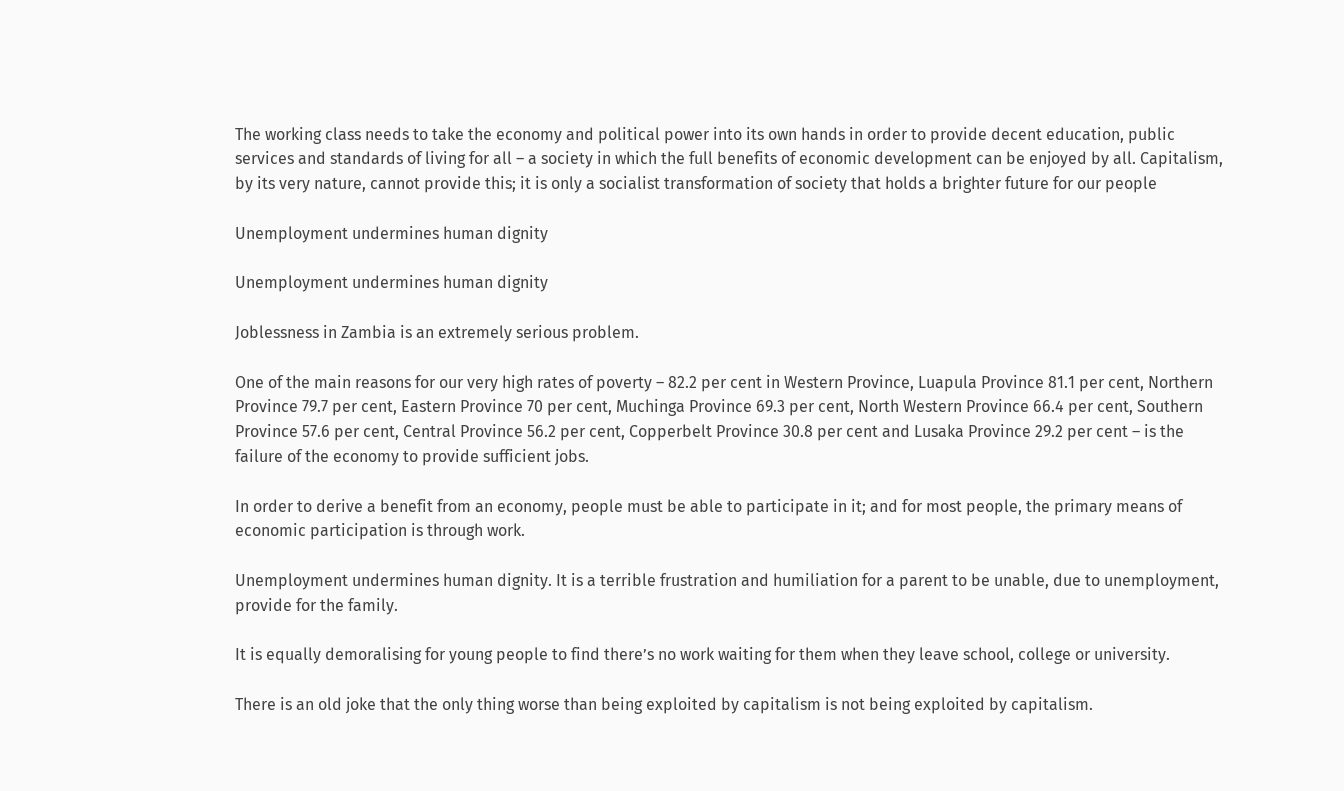The working class needs to take the economy and political power into its own hands in order to provide decent education, public services and standards of living for all – a society in which the full benefits of economic development can be enjoyed by all. Capitalism, by its very nature, cannot provide this; it is only a socialist transformation of society that holds a brighter future for our people

Unemployment undermines human dignity

Unemployment undermines human dignity

Joblessness in Zambia is an extremely serious problem.

One of the main reasons for our very high rates of poverty – 82.2 per cent in Western Province, Luapula Province 81.1 per cent, Northern Province 79.7 per cent, Eastern Province 70 per cent, Muchinga Province 69.3 per cent, North Western Province 66.4 per cent, Southern Province 57.6 per cent, Central Province 56.2 per cent, Copperbelt Province 30.8 per cent and Lusaka Province 29.2 per cent – is the failure of the economy to provide sufficient jobs.

In order to derive a benefit from an economy, people must be able to participate in it; and for most people, the primary means of economic participation is through work.

Unemployment undermines human dignity. It is a terrible frustration and humiliation for a parent to be unable, due to unemployment, provide for the family.

It is equally demoralising for young people to find there’s no work waiting for them when they leave school, college or university.

There is an old joke that the only thing worse than being exploited by capitalism is not being exploited by capitalism.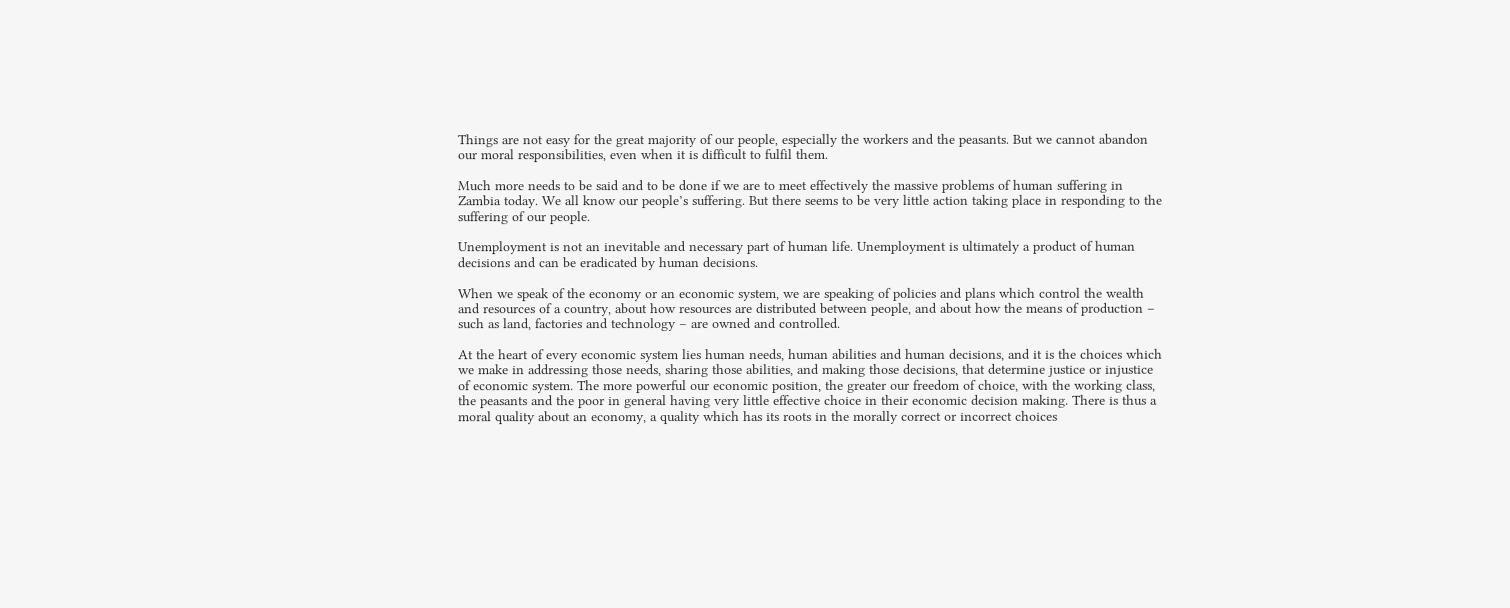Things are not easy for the great majority of our people, especially the workers and the peasants. But we cannot abandon our moral responsibilities, even when it is difficult to fulfil them.

Much more needs to be said and to be done if we are to meet effectively the massive problems of human suffering in Zambia today. We all know our people’s suffering. But there seems to be very little action taking place in responding to the suffering of our people.

Unemployment is not an inevitable and necessary part of human life. Unemployment is ultimately a product of human decisions and can be eradicated by human decisions.

When we speak of the economy or an economic system, we are speaking of policies and plans which control the wealth and resources of a country, about how resources are distributed between people, and about how the means of production – such as land, factories and technology – are owned and controlled.

At the heart of every economic system lies human needs, human abilities and human decisions, and it is the choices which we make in addressing those needs, sharing those abilities, and making those decisions, that determine justice or injustice of economic system. The more powerful our economic position, the greater our freedom of choice, with the working class, the peasants and the poor in general having very little effective choice in their economic decision making. There is thus a moral quality about an economy, a quality which has its roots in the morally correct or incorrect choices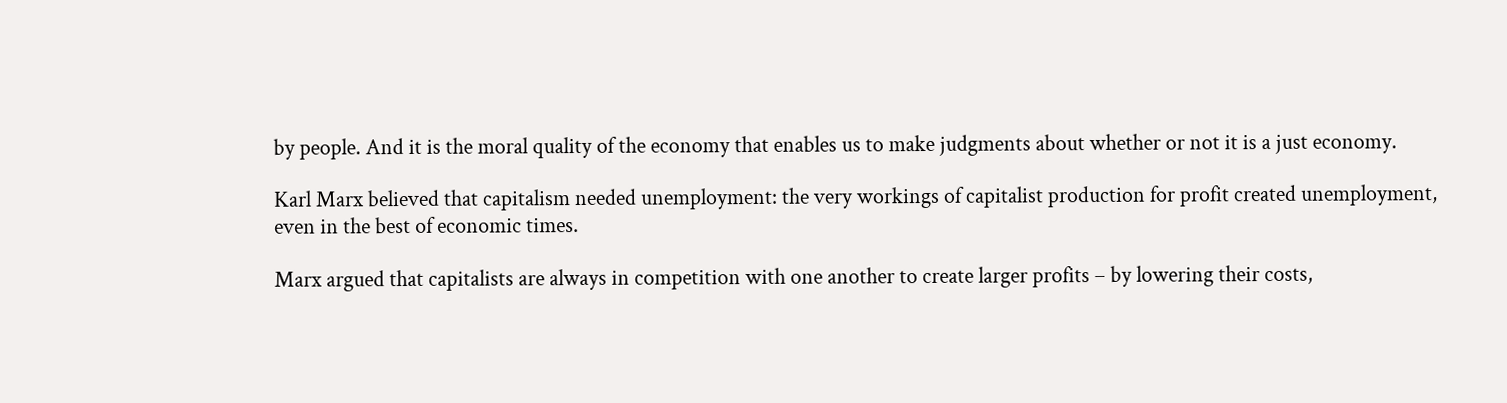by people. And it is the moral quality of the economy that enables us to make judgments about whether or not it is a just economy.

Karl Marx believed that capitalism needed unemployment: the very workings of capitalist production for profit created unemployment, even in the best of economic times.

Marx argued that capitalists are always in competition with one another to create larger profits – by lowering their costs,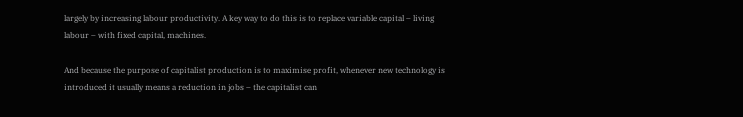largely by increasing labour productivity. A key way to do this is to replace variable capital – living labour – with fixed capital, machines.

And because the purpose of capitalist production is to maximise profit, whenever new technology is introduced it usually means a reduction in jobs – the capitalist can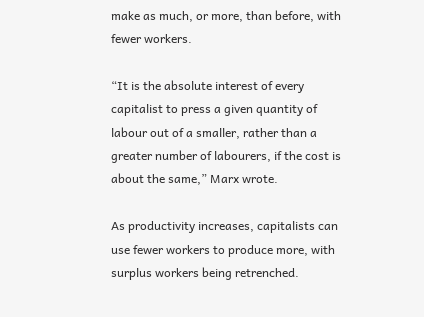make as much, or more, than before, with fewer workers.

“It is the absolute interest of every capitalist to press a given quantity of labour out of a smaller, rather than a greater number of labourers, if the cost is about the same,” Marx wrote.

As productivity increases, capitalists can use fewer workers to produce more, with surplus workers being retrenched.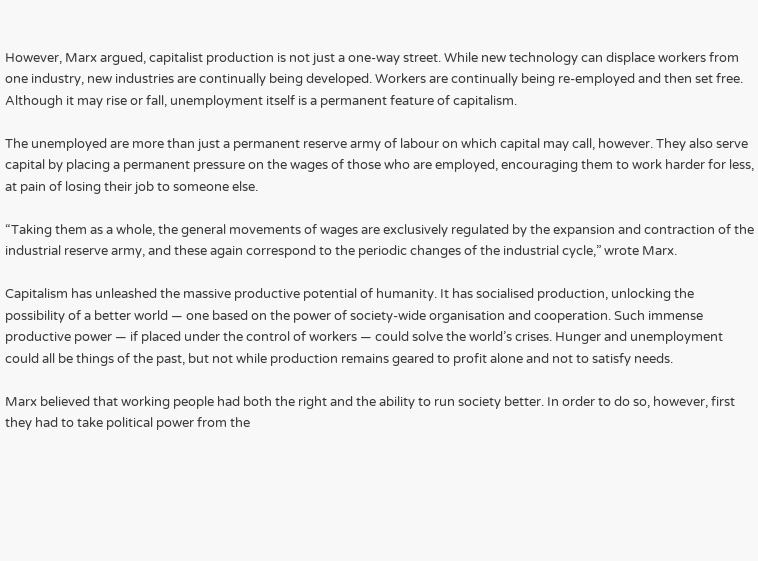However, Marx argued, capitalist production is not just a one-way street. While new technology can displace workers from one industry, new industries are continually being developed. Workers are continually being re-employed and then set free. Although it may rise or fall, unemployment itself is a permanent feature of capitalism.

The unemployed are more than just a permanent reserve army of labour on which capital may call, however. They also serve capital by placing a permanent pressure on the wages of those who are employed, encouraging them to work harder for less, at pain of losing their job to someone else.

“Taking them as a whole, the general movements of wages are exclusively regulated by the expansion and contraction of the industrial reserve army, and these again correspond to the periodic changes of the industrial cycle,” wrote Marx.

Capitalism has unleashed the massive productive potential of humanity. It has socialised production, unlocking the possibility of a better world — one based on the power of society-wide organisation and cooperation. Such immense productive power — if placed under the control of workers — could solve the world’s crises. Hunger and unemployment could all be things of the past, but not while production remains geared to profit alone and not to satisfy needs.

Marx believed that working people had both the right and the ability to run society better. In order to do so, however, first they had to take political power from the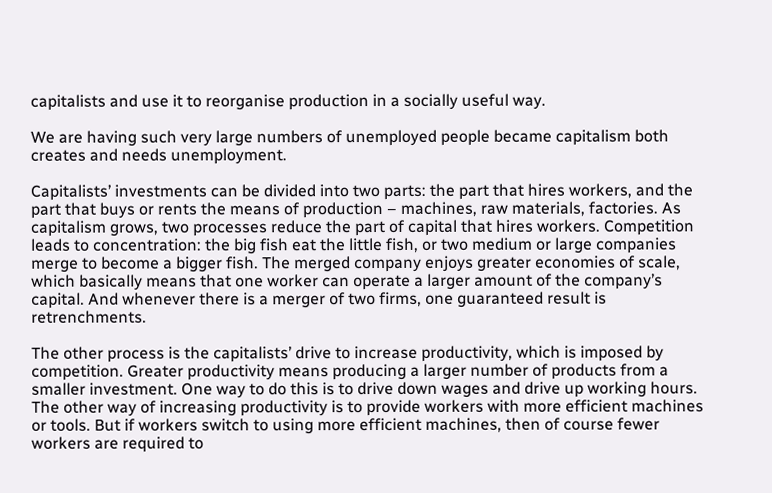capitalists and use it to reorganise production in a socially useful way.

We are having such very large numbers of unemployed people became capitalism both creates and needs unemployment.

Capitalists’ investments can be divided into two parts: the part that hires workers, and the part that buys or rents the means of production – machines, raw materials, factories. As capitalism grows, two processes reduce the part of capital that hires workers. Competition leads to concentration: the big fish eat the little fish, or two medium or large companies merge to become a bigger fish. The merged company enjoys greater economies of scale, which basically means that one worker can operate a larger amount of the company’s capital. And whenever there is a merger of two firms, one guaranteed result is retrenchments.

The other process is the capitalists’ drive to increase productivity, which is imposed by competition. Greater productivity means producing a larger number of products from a smaller investment. One way to do this is to drive down wages and drive up working hours. The other way of increasing productivity is to provide workers with more efficient machines or tools. But if workers switch to using more efficient machines, then of course fewer workers are required to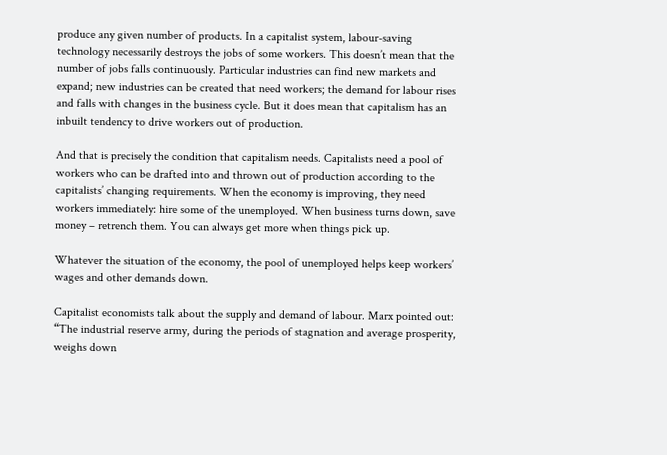produce any given number of products. In a capitalist system, labour-saving technology necessarily destroys the jobs of some workers. This doesn’t mean that the number of jobs falls continuously. Particular industries can find new markets and expand; new industries can be created that need workers; the demand for labour rises and falls with changes in the business cycle. But it does mean that capitalism has an inbuilt tendency to drive workers out of production.

And that is precisely the condition that capitalism needs. Capitalists need a pool of workers who can be drafted into and thrown out of production according to the capitalists’ changing requirements. When the economy is improving, they need workers immediately: hire some of the unemployed. When business turns down, save money – retrench them. You can always get more when things pick up.

Whatever the situation of the economy, the pool of unemployed helps keep workers’ wages and other demands down.

Capitalist economists talk about the supply and demand of labour. Marx pointed out: “The industrial reserve army, during the periods of stagnation and average prosperity, weighs down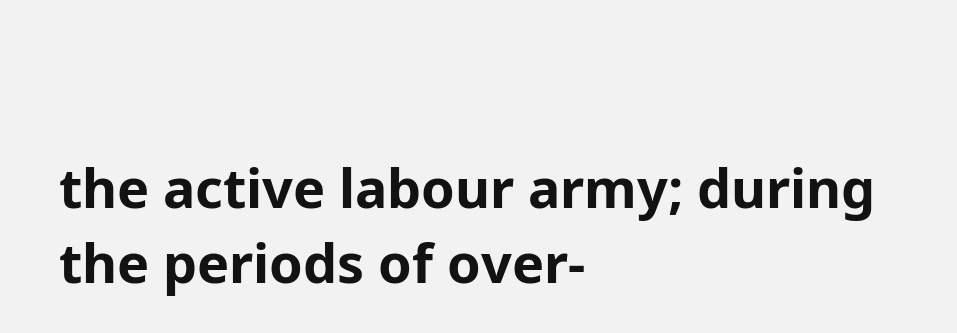the active labour army; during the periods of over-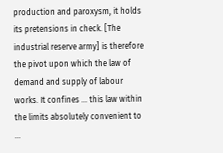production and paroxysm, it holds its pretensions in check. [The industrial reserve army] is therefore the pivot upon which the law of demand and supply of labour works. It confines … this law within the limits absolutely convenient to …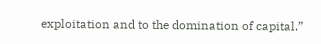exploitation and to the domination of capital.”